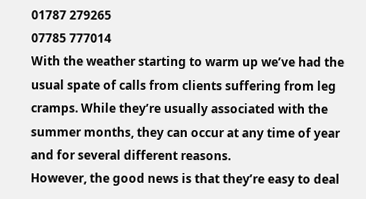01787 279265
07785 777014
With the weather starting to warm up we’ve had the usual spate of calls from clients suffering from leg cramps. While they’re usually associated with the summer months, they can occur at any time of year and for several different reasons.
However, the good news is that they’re easy to deal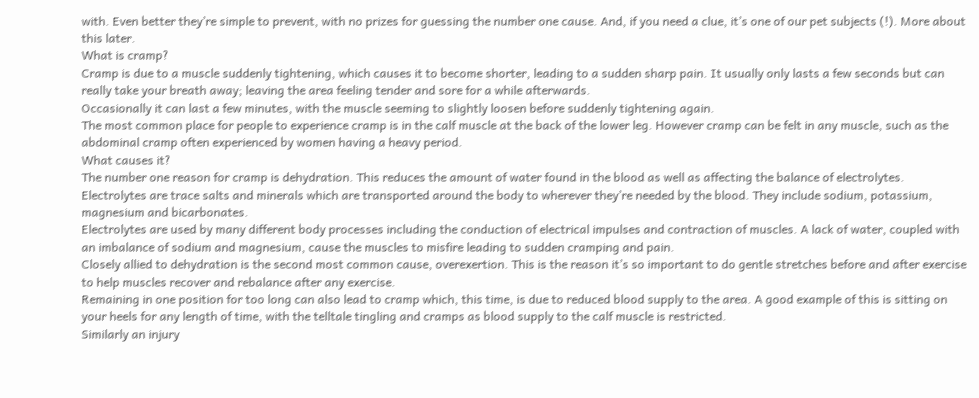with. Even better they’re simple to prevent, with no prizes for guessing the number one cause. And, if you need a clue, it’s one of our pet subjects (!). More about this later.
What is cramp?
Cramp is due to a muscle suddenly tightening, which causes it to become shorter, leading to a sudden sharp pain. It usually only lasts a few seconds but can really take your breath away; leaving the area feeling tender and sore for a while afterwards.
Occasionally it can last a few minutes, with the muscle seeming to slightly loosen before suddenly tightening again.
The most common place for people to experience cramp is in the calf muscle at the back of the lower leg. However cramp can be felt in any muscle, such as the abdominal cramp often experienced by women having a heavy period.
What causes it?
The number one reason for cramp is dehydration. This reduces the amount of water found in the blood as well as affecting the balance of electrolytes.
Electrolytes are trace salts and minerals which are transported around the body to wherever they’re needed by the blood. They include sodium, potassium, magnesium and bicarbonates.
Electrolytes are used by many different body processes including the conduction of electrical impulses and contraction of muscles. A lack of water, coupled with an imbalance of sodium and magnesium, cause the muscles to misfire leading to sudden cramping and pain.
Closely allied to dehydration is the second most common cause, overexertion. This is the reason it’s so important to do gentle stretches before and after exercise to help muscles recover and rebalance after any exercise.
Remaining in one position for too long can also lead to cramp which, this time, is due to reduced blood supply to the area. A good example of this is sitting on your heels for any length of time, with the telltale tingling and cramps as blood supply to the calf muscle is restricted.
Similarly an injury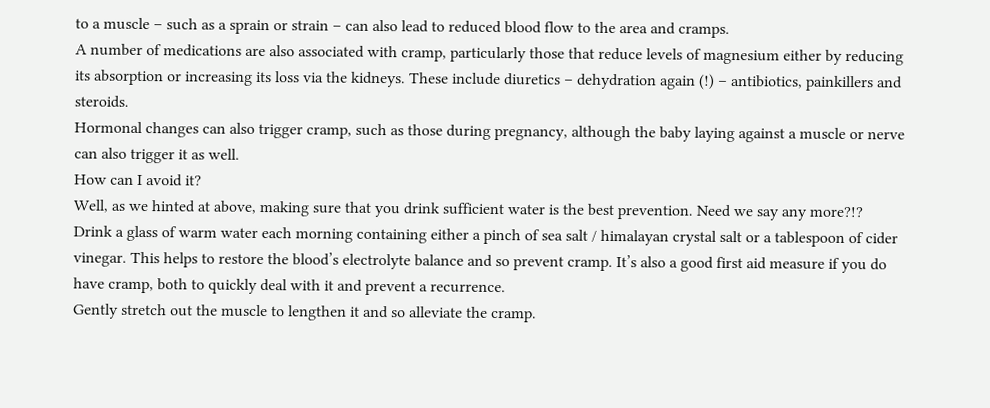to a muscle – such as a sprain or strain – can also lead to reduced blood flow to the area and cramps.
A number of medications are also associated with cramp, particularly those that reduce levels of magnesium either by reducing its absorption or increasing its loss via the kidneys. These include diuretics – dehydration again (!) – antibiotics, painkillers and steroids.
Hormonal changes can also trigger cramp, such as those during pregnancy, although the baby laying against a muscle or nerve can also trigger it as well.
How can I avoid it?
Well, as we hinted at above, making sure that you drink sufficient water is the best prevention. Need we say any more?!?
Drink a glass of warm water each morning containing either a pinch of sea salt / himalayan crystal salt or a tablespoon of cider vinegar. This helps to restore the blood’s electrolyte balance and so prevent cramp. It’s also a good first aid measure if you do have cramp, both to quickly deal with it and prevent a recurrence.
Gently stretch out the muscle to lengthen it and so alleviate the cramp.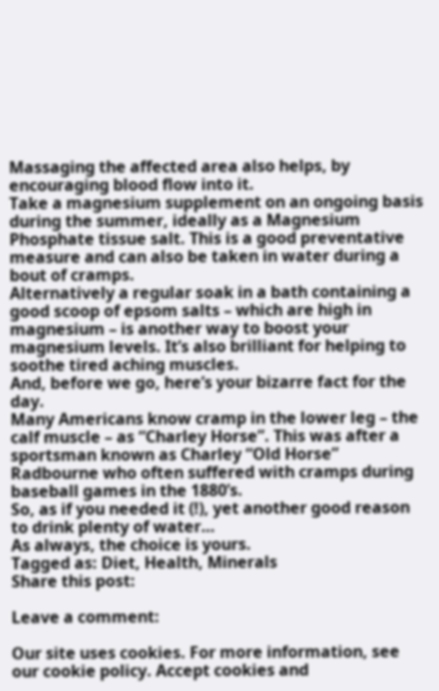Massaging the affected area also helps, by encouraging blood flow into it.
Take a magnesium supplement on an ongoing basis during the summer, ideally as a Magnesium Phosphate tissue salt. This is a good preventative measure and can also be taken in water during a bout of cramps.
Alternatively a regular soak in a bath containing a good scoop of epsom salts – which are high in magnesium – is another way to boost your magnesium levels. It’s also brilliant for helping to soothe tired aching muscles.
And, before we go, here’s your bizarre fact for the day.
Many Americans know cramp in the lower leg – the calf muscle – as “Charley Horse”. This was after a sportsman known as Charley “Old Horse” Radbourne who often suffered with cramps during baseball games in the 1880’s.
So, as if you needed it (!), yet another good reason to drink plenty of water…
As always, the choice is yours.
Tagged as: Diet, Health, Minerals
Share this post:

Leave a comment:

Our site uses cookies. For more information, see our cookie policy. Accept cookies and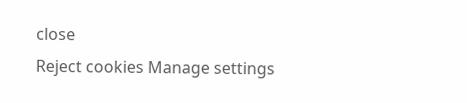close
Reject cookies Manage settings